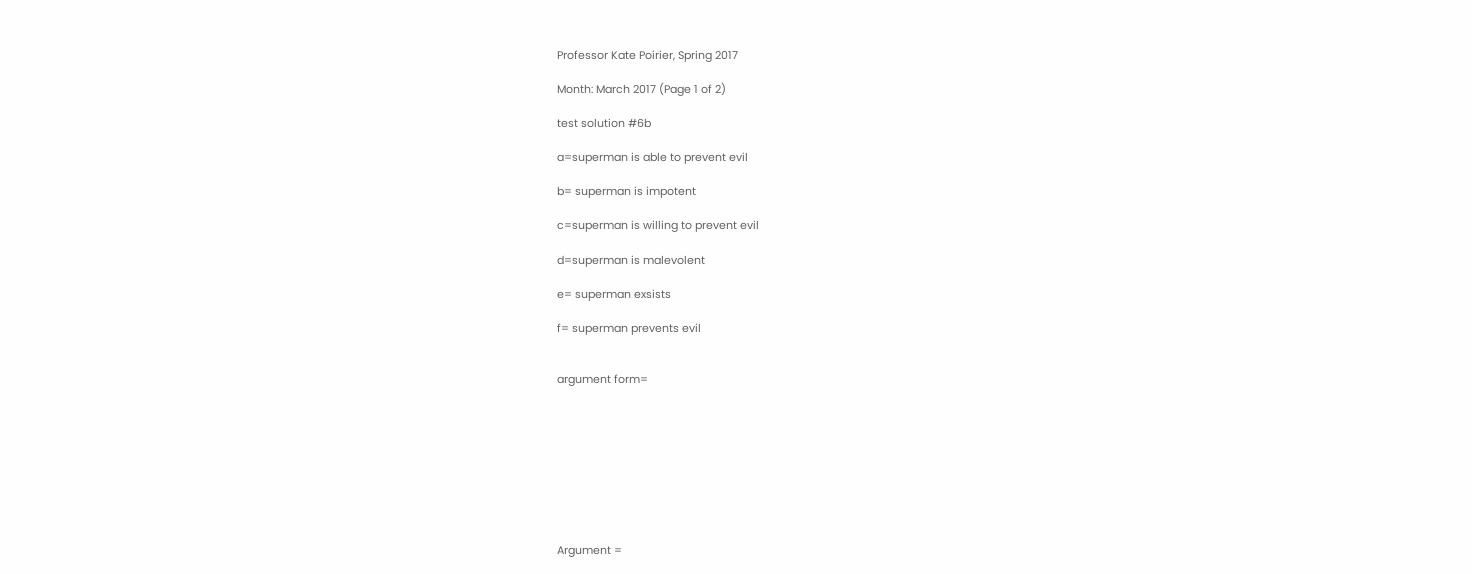Professor Kate Poirier, Spring 2017

Month: March 2017 (Page 1 of 2)

test solution #6b

a=superman is able to prevent evil

b= superman is impotent

c=superman is willing to prevent evil

d=superman is malevolent

e= superman exsists

f= superman prevents evil


argument form=









Argument =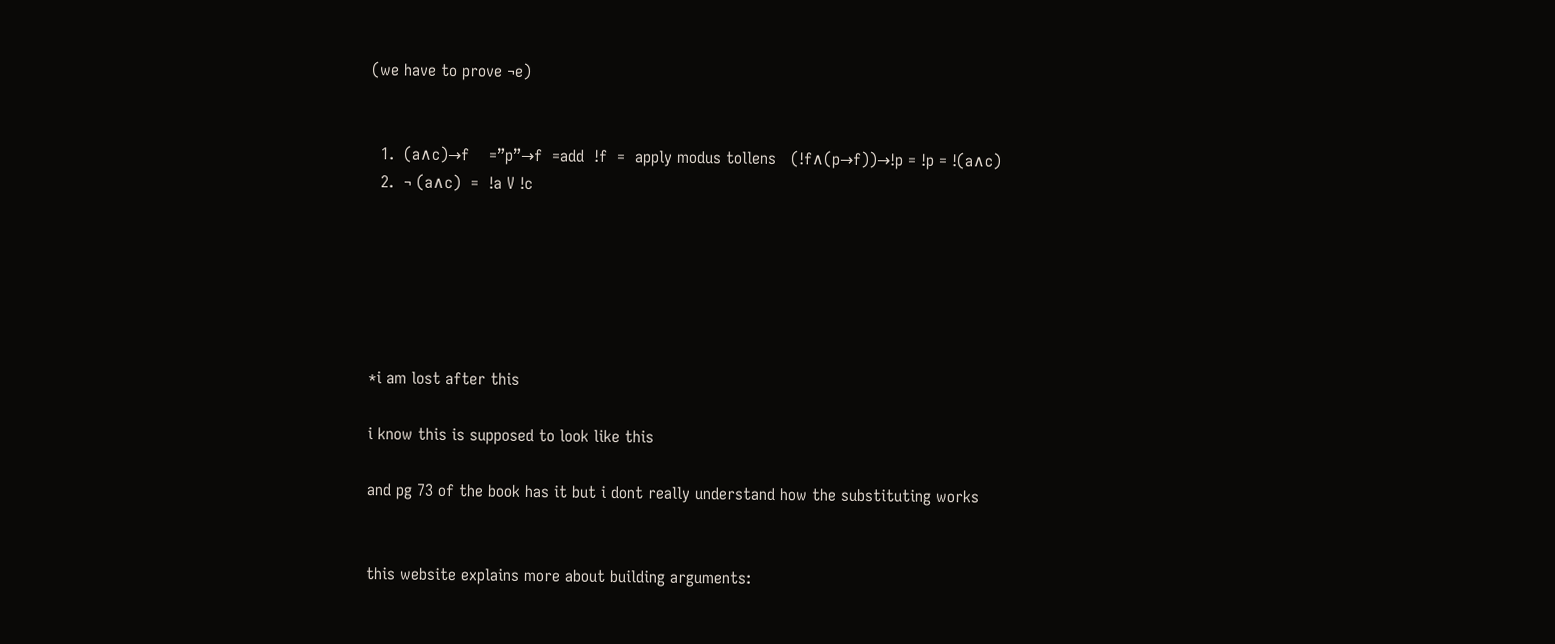(we have to prove ¬e)


  1.  (a∧c)→f    =”p”→f  =add  !f  =  apply modus tollens   (!f∧(p→f))→!p = !p = !(a∧c)
  2.  ¬ (a∧c)  =  !a V !c






*i am lost after this

i know this is supposed to look like this

and pg 73 of the book has it but i dont really understand how the substituting works


this website explains more about building arguments: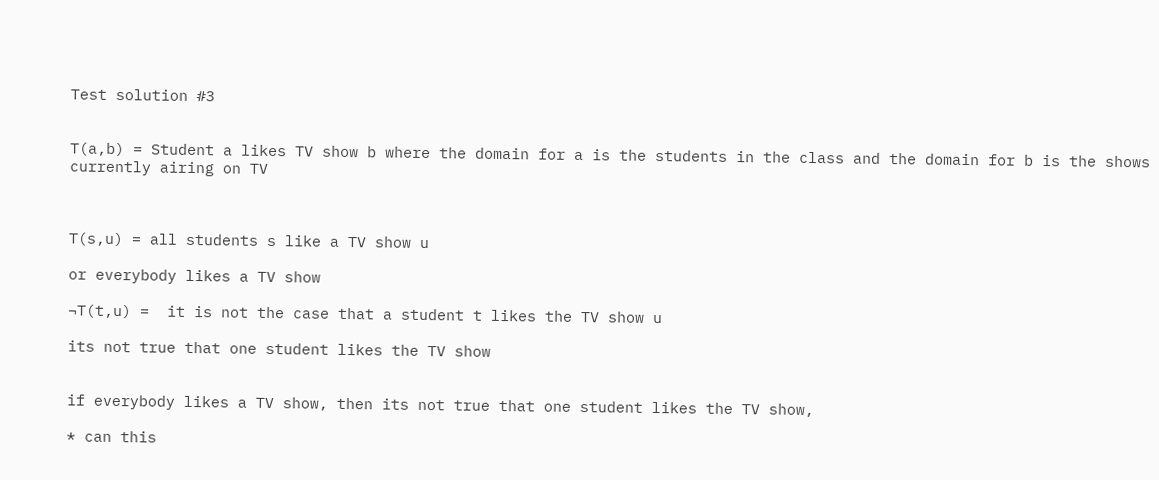Test solution #3


T(a,b) = Student a likes TV show b where the domain for a is the students in the class and the domain for b is the shows currently airing on TV



T(s,u) = all students s like a TV show u

or everybody likes a TV show

¬T(t,u) =  it is not the case that a student t likes the TV show u

its not true that one student likes the TV show


if everybody likes a TV show, then its not true that one student likes the TV show,

* can this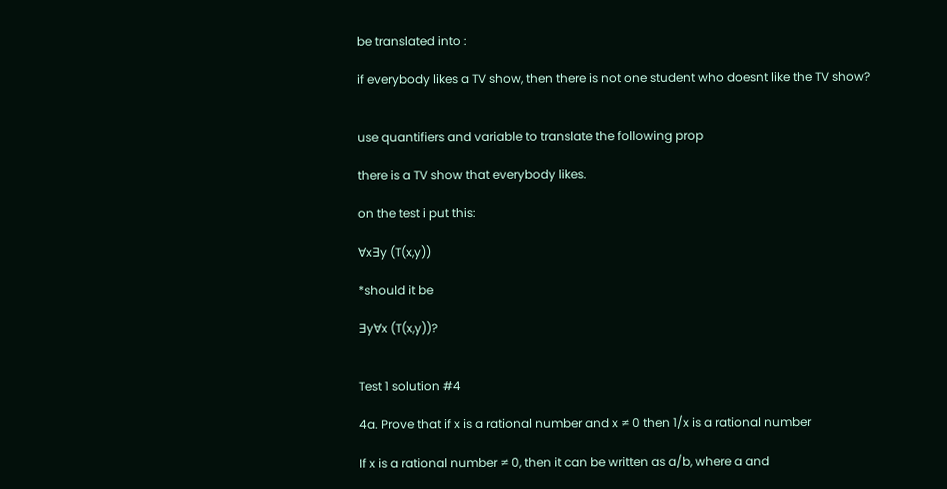be translated into :

if everybody likes a TV show, then there is not one student who doesnt like the TV show?


use quantifiers and variable to translate the following prop

there is a TV show that everybody likes.

on the test i put this:

∀x∃y (T(x,y))

*should it be

∃y∀x (T(x,y))?


Test 1 solution #4

4a. Prove that if x is a rational number and x ≠ 0 then 1/x is a rational number

If x is a rational number ≠ 0, then it can be written as a/b, where a and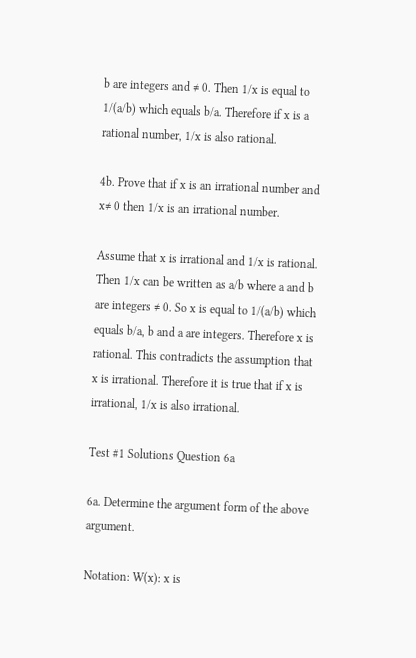b are integers and ≠ 0. Then 1/x is equal to 1/(a/b) which equals b/a. Therefore if x is a rational number, 1/x is also rational.

4b. Prove that if x is an irrational number and x≠ 0 then 1/x is an irrational number.

Assume that x is irrational and 1/x is rational. Then 1/x can be written as a/b where a and b are integers ≠ 0. So x is equal to 1/(a/b) which equals b/a, b and a are integers. Therefore x is rational. This contradicts the assumption that x is irrational. Therefore it is true that if x is irrational, 1/x is also irrational.

Test #1 Solutions Question 6a

6a. Determine the argument form of the above argument.

Notation: W(x): x is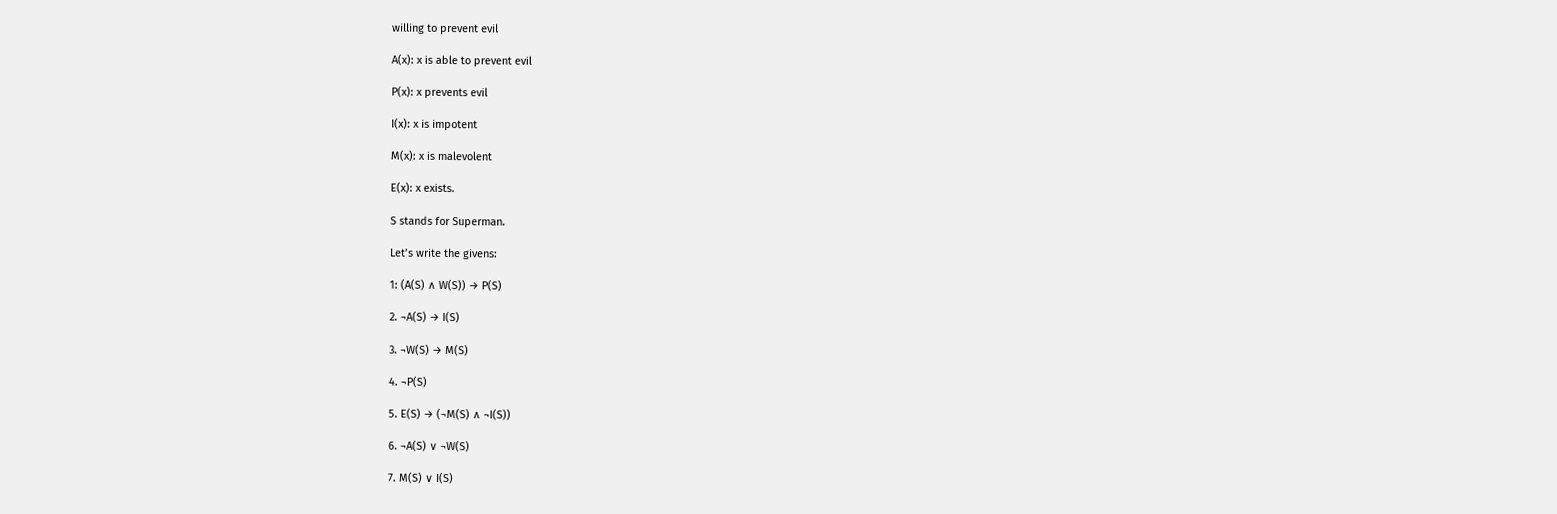willing to prevent evil

A(x): x is able to prevent evil

P(x): x prevents evil

I(x): x is impotent

M(x): x is malevolent

E(x): x exists.

S stands for Superman.

Let’s write the givens:

1: (A(S) ∧ W(S)) → P(S)

2. ¬A(S) → I(S)

3. ¬W(S) → M(S)

4. ¬P(S)

5. E(S) → (¬M(S) ∧ ¬I(S))

6. ¬A(S) ∨ ¬W(S)

7. M(S) ∨ I(S)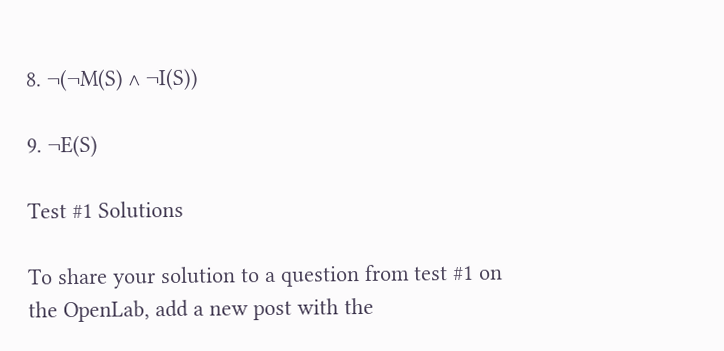8. ¬(¬M(S) ∧ ¬I(S))

9. ¬E(S)

Test #1 Solutions

To share your solution to a question from test #1 on the OpenLab, add a new post with the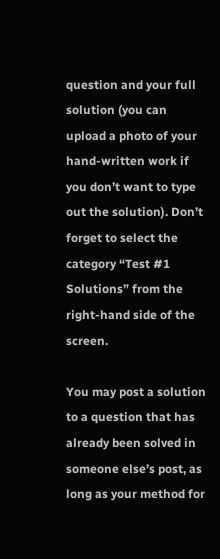question and your full solution (you can upload a photo of your hand-written work if you don’t want to type out the solution). Don’t forget to select the category “Test #1 Solutions” from the right-hand side of the screen.

You may post a solution to a question that has already been solved in someone else’s post, as long as your method for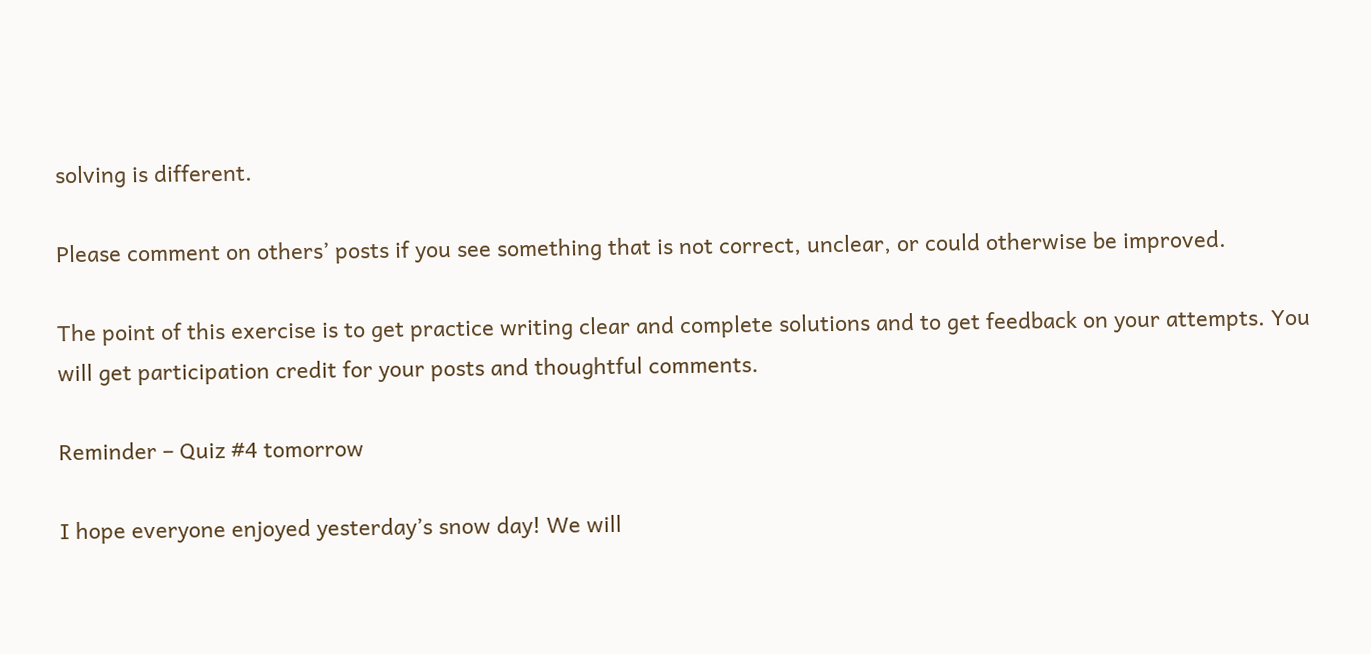solving is different.

Please comment on others’ posts if you see something that is not correct, unclear, or could otherwise be improved.

The point of this exercise is to get practice writing clear and complete solutions and to get feedback on your attempts. You will get participation credit for your posts and thoughtful comments.

Reminder – Quiz #4 tomorrow

I hope everyone enjoyed yesterday’s snow day! We will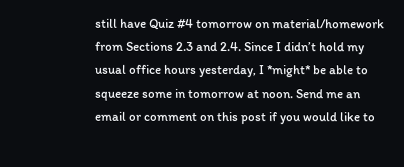still have Quiz #4 tomorrow on material/homework from Sections 2.3 and 2.4. Since I didn’t hold my usual office hours yesterday, I *might* be able to squeeze some in tomorrow at noon. Send me an email or comment on this post if you would like to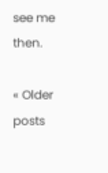see me then.

« Older posts